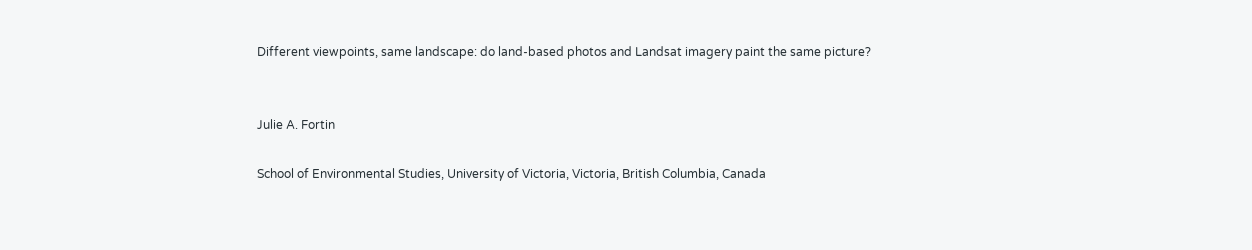Different viewpoints, same landscape: do land-based photos and Landsat imagery paint the same picture?


Julie A. Fortin

School of Environmental Studies, University of Victoria, Victoria, British Columbia, Canada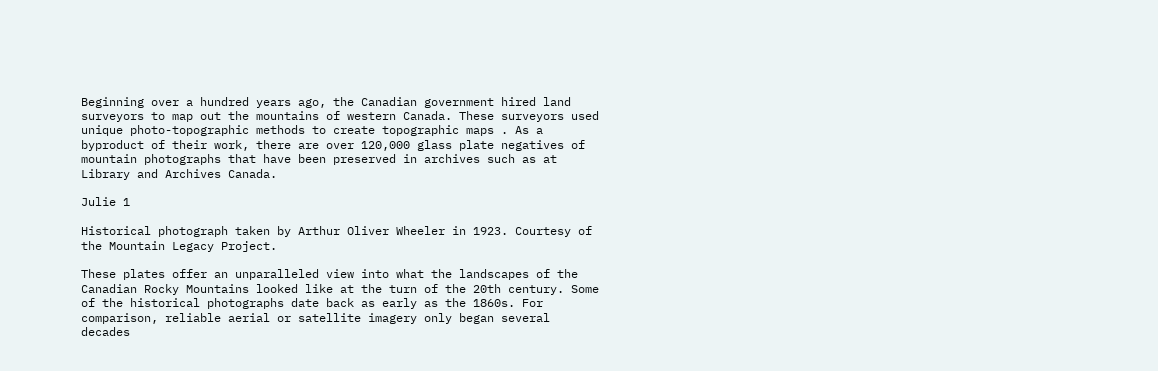Beginning over a hundred years ago, the Canadian government hired land surveyors to map out the mountains of western Canada. These surveyors used unique photo-topographic methods to create topographic maps . As a byproduct of their work, there are over 120,000 glass plate negatives of mountain photographs that have been preserved in archives such as at Library and Archives Canada.

Julie 1

Historical photograph taken by Arthur Oliver Wheeler in 1923. Courtesy of the Mountain Legacy Project.

These plates offer an unparalleled view into what the landscapes of the Canadian Rocky Mountains looked like at the turn of the 20th century. Some of the historical photographs date back as early as the 1860s. For comparison, reliable aerial or satellite imagery only began several decades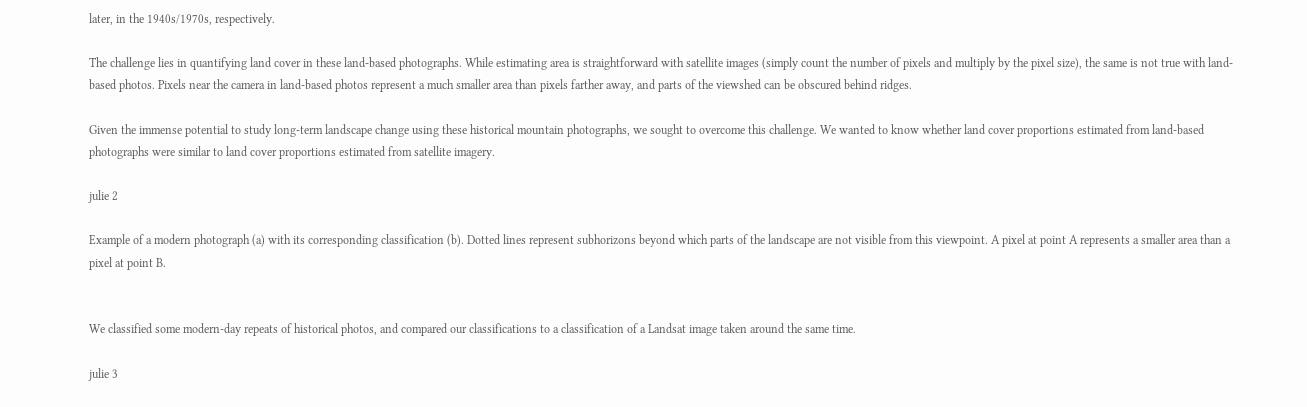later, in the 1940s/1970s, respectively.

The challenge lies in quantifying land cover in these land-based photographs. While estimating area is straightforward with satellite images (simply count the number of pixels and multiply by the pixel size), the same is not true with land-based photos. Pixels near the camera in land-based photos represent a much smaller area than pixels farther away, and parts of the viewshed can be obscured behind ridges.

Given the immense potential to study long-term landscape change using these historical mountain photographs, we sought to overcome this challenge. We wanted to know whether land cover proportions estimated from land-based photographs were similar to land cover proportions estimated from satellite imagery.

julie 2

Example of a modern photograph (a) with its corresponding classification (b). Dotted lines represent subhorizons beyond which parts of the landscape are not visible from this viewpoint. A pixel at point A represents a smaller area than a pixel at point B.


We classified some modern-day repeats of historical photos, and compared our classifications to a classification of a Landsat image taken around the same time.

julie 3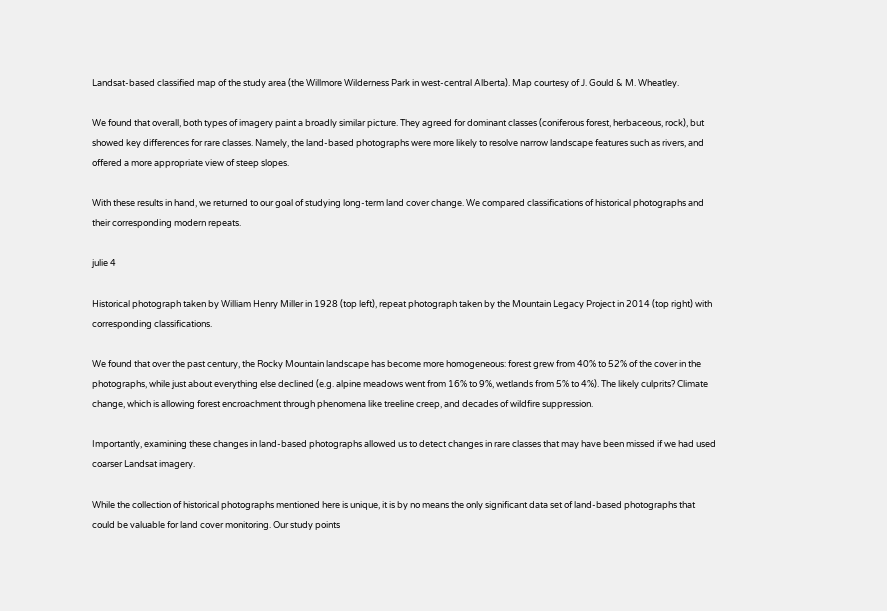Landsat-based classified map of the study area (the Willmore Wilderness Park in west-central Alberta). Map courtesy of J. Gould & M. Wheatley.

We found that overall, both types of imagery paint a broadly similar picture. They agreed for dominant classes (coniferous forest, herbaceous, rock), but showed key differences for rare classes. Namely, the land-based photographs were more likely to resolve narrow landscape features such as rivers, and offered a more appropriate view of steep slopes.

With these results in hand, we returned to our goal of studying long-term land cover change. We compared classifications of historical photographs and their corresponding modern repeats.

julie 4

Historical photograph taken by William Henry Miller in 1928 (top left), repeat photograph taken by the Mountain Legacy Project in 2014 (top right) with corresponding classifications.

We found that over the past century, the Rocky Mountain landscape has become more homogeneous: forest grew from 40% to 52% of the cover in the photographs, while just about everything else declined (e.g. alpine meadows went from 16% to 9%, wetlands from 5% to 4%). The likely culprits? Climate change, which is allowing forest encroachment through phenomena like treeline creep, and decades of wildfire suppression.

Importantly, examining these changes in land-based photographs allowed us to detect changes in rare classes that may have been missed if we had used coarser Landsat imagery.

While the collection of historical photographs mentioned here is unique, it is by no means the only significant data set of land-based photographs that could be valuable for land cover monitoring. Our study points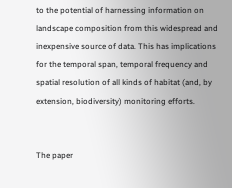to the potential of harnessing information on landscape composition from this widespread and inexpensive source of data. This has implications for the temporal span, temporal frequency and spatial resolution of all kinds of habitat (and, by extension, biodiversity) monitoring efforts.


The paper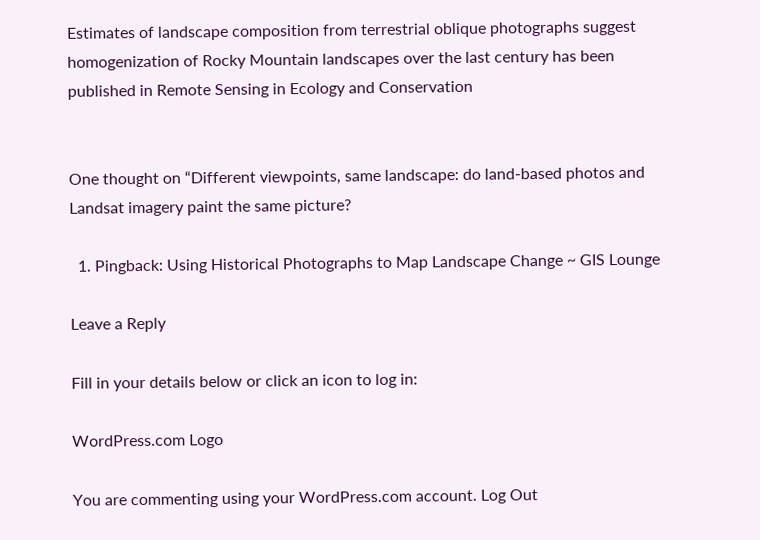Estimates of landscape composition from terrestrial oblique photographs suggest homogenization of Rocky Mountain landscapes over the last century has been published in Remote Sensing in Ecology and Conservation


One thought on “Different viewpoints, same landscape: do land-based photos and Landsat imagery paint the same picture?

  1. Pingback: Using Historical Photographs to Map Landscape Change ~ GIS Lounge

Leave a Reply

Fill in your details below or click an icon to log in:

WordPress.com Logo

You are commenting using your WordPress.com account. Log Out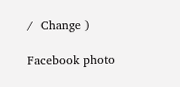/  Change )

Facebook photo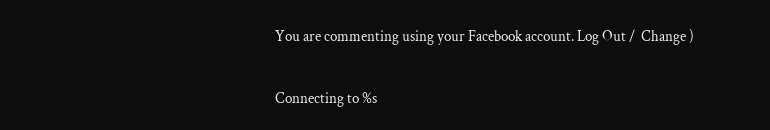You are commenting using your Facebook account. Log Out /  Change )

Connecting to %s